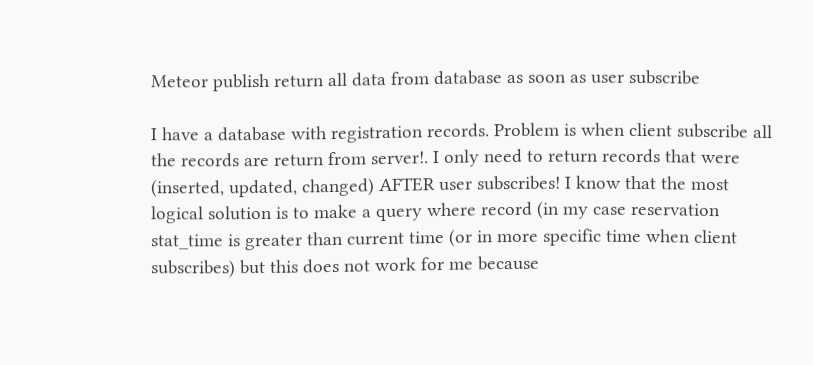Meteor publish return all data from database as soon as user subscribe

I have a database with registration records. Problem is when client subscribe all the records are return from server!. I only need to return records that were (inserted, updated, changed) AFTER user subscribes! I know that the most logical solution is to make a query where record (in my case reservation stat_time is greater than current time (or in more specific time when client subscribes) but this does not work for me because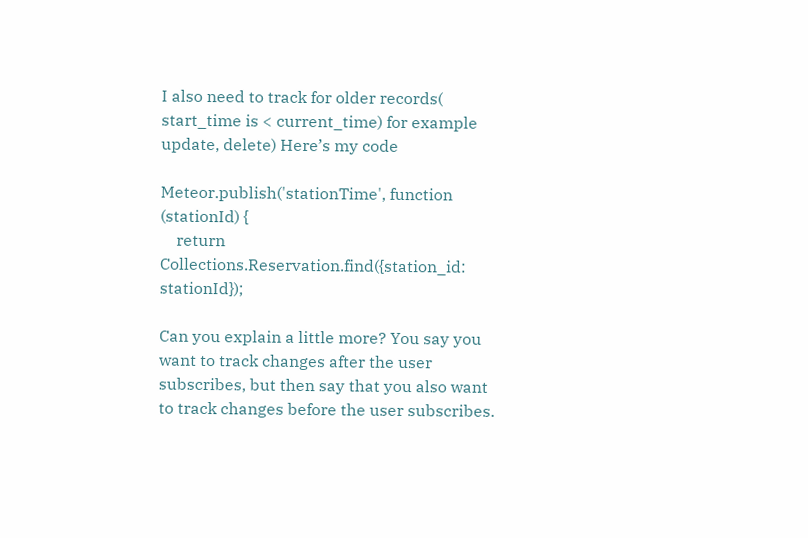I also need to track for older records( start_time is < current_time) for example update, delete) Here’s my code

Meteor.publish('stationTime', function (stationId) {
    return Collections.Reservation.find({station_id: stationId});

Can you explain a little more? You say you want to track changes after the user subscribes, but then say that you also want to track changes before the user subscribes.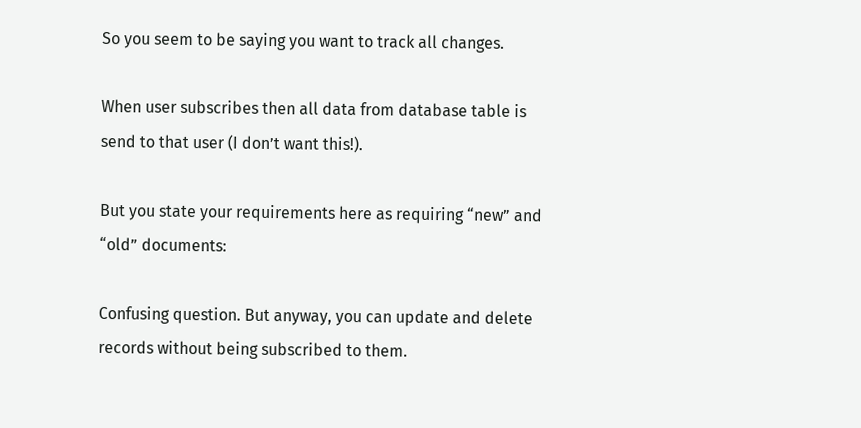So you seem to be saying you want to track all changes.

When user subscribes then all data from database table is send to that user (I don’t want this!).

But you state your requirements here as requiring “new” and “old” documents:

Confusing question. But anyway, you can update and delete records without being subscribed to them.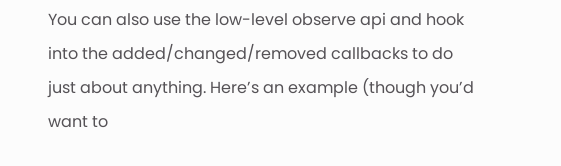You can also use the low-level observe api and hook into the added/changed/removed callbacks to do just about anything. Here’s an example (though you’d want to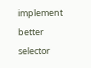implement better selector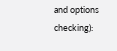and options checking):